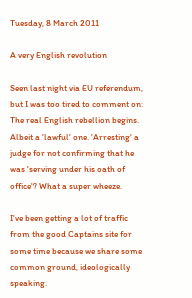Tuesday, 8 March 2011

A very English revolution

Seen last night via EU referendum, but I was too tired to comment on: The real English rebellion begins. Albeit a 'lawful' one. 'Arresting' a judge for not confirming that he was 'serving under his oath of office'? What a super wheeze.

I've been getting a lot of traffic from the good Captains site for some time because we share some common ground, ideologically speaking.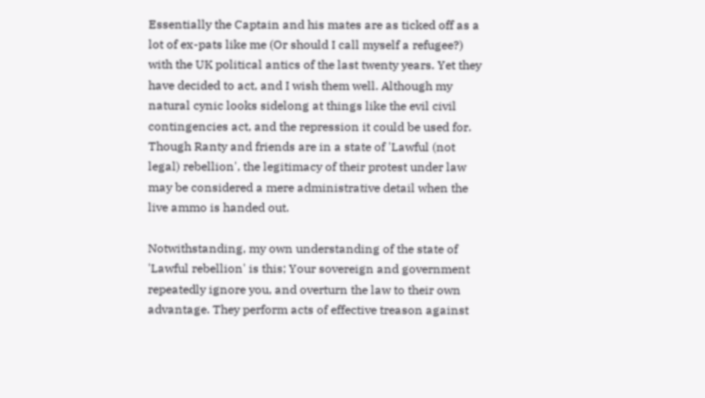Essentially the Captain and his mates are as ticked off as a lot of ex-pats like me (Or should I call myself a refugee?) with the UK political antics of the last twenty years. Yet they have decided to act, and I wish them well. Although my natural cynic looks sidelong at things like the evil civil contingencies act, and the repression it could be used for. Though Ranty and friends are in a state of 'Lawful (not legal) rebellion', the legitimacy of their protest under law may be considered a mere administrative detail when the live ammo is handed out.

Notwithstanding, my own understanding of the state of 'Lawful rebellion' is this; Your sovereign and government repeatedly ignore you, and overturn the law to their own advantage. They perform acts of effective treason against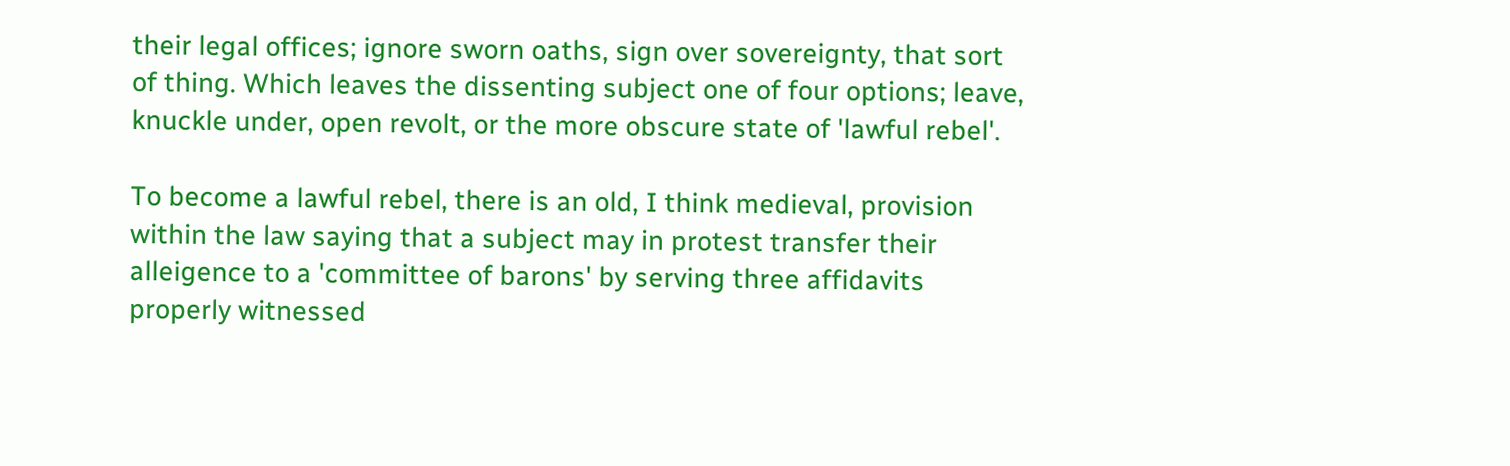their legal offices; ignore sworn oaths, sign over sovereignty, that sort of thing. Which leaves the dissenting subject one of four options; leave, knuckle under, open revolt, or the more obscure state of 'lawful rebel'.

To become a lawful rebel, there is an old, I think medieval, provision within the law saying that a subject may in protest transfer their alleigence to a 'committee of barons' by serving three affidavits properly witnessed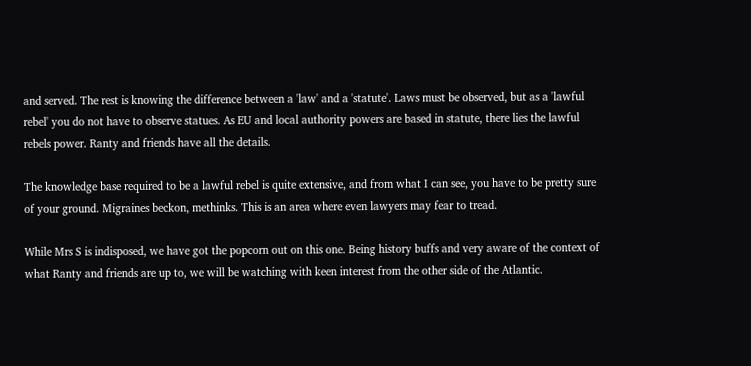and served. The rest is knowing the difference between a 'law' and a 'statute'. Laws must be observed, but as a 'lawful rebel' you do not have to observe statues. As EU and local authority powers are based in statute, there lies the lawful rebels power. Ranty and friends have all the details.

The knowledge base required to be a lawful rebel is quite extensive, and from what I can see, you have to be pretty sure of your ground. Migraines beckon, methinks. This is an area where even lawyers may fear to tread.

While Mrs S is indisposed, we have got the popcorn out on this one. Being history buffs and very aware of the context of what Ranty and friends are up to, we will be watching with keen interest from the other side of the Atlantic.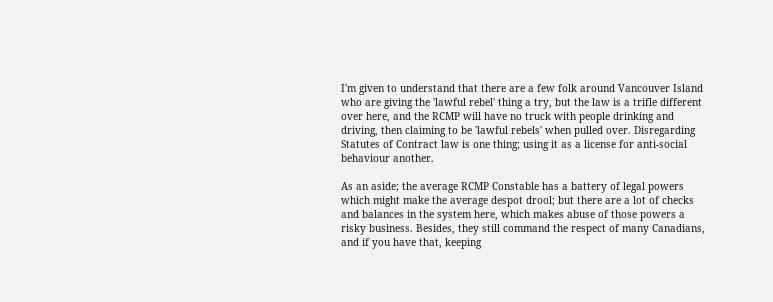I'm given to understand that there are a few folk around Vancouver Island who are giving the 'lawful rebel' thing a try, but the law is a trifle different over here, and the RCMP will have no truck with people drinking and driving, then claiming to be 'lawful rebels' when pulled over. Disregarding Statutes of Contract law is one thing; using it as a license for anti-social behaviour another.

As an aside; the average RCMP Constable has a battery of legal powers which might make the average despot drool; but there are a lot of checks and balances in the system here, which makes abuse of those powers a risky business. Besides, they still command the respect of many Canadians, and if you have that, keeping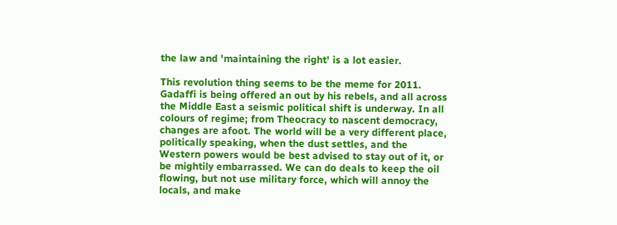the law and 'maintaining the right' is a lot easier.

This revolution thing seems to be the meme for 2011. Gadaffi is being offered an out by his rebels, and all across the Middle East a seismic political shift is underway. In all colours of regime; from Theocracy to nascent democracy, changes are afoot. The world will be a very different place, politically speaking, when the dust settles, and the Western powers would be best advised to stay out of it, or be mightily embarrassed. We can do deals to keep the oil flowing, but not use military force, which will annoy the locals, and make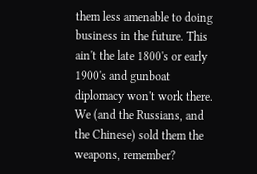them less amenable to doing business in the future. This ain't the late 1800's or early 1900's and gunboat diplomacy won't work there. We (and the Russians, and the Chinese) sold them the weapons, remember?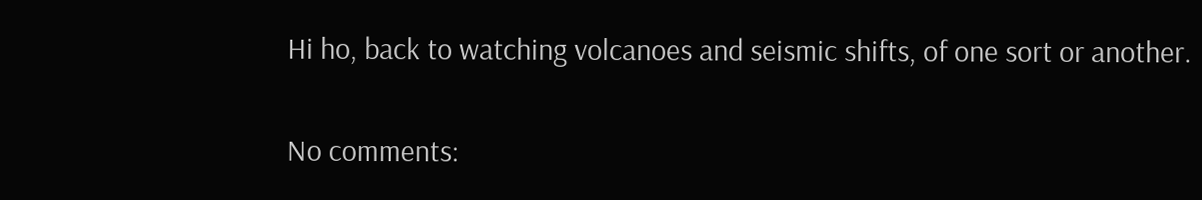Hi ho, back to watching volcanoes and seismic shifts, of one sort or another.

No comments: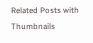Related Posts with Thumbnails